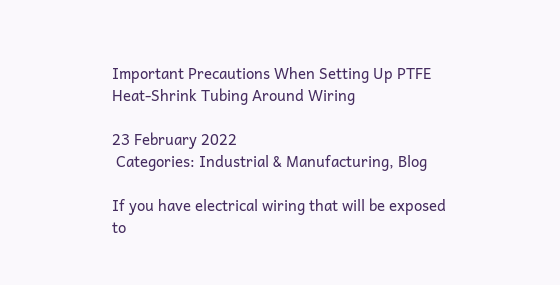Important Precautions When Setting Up PTFE Heat-Shrink Tubing Around Wiring

23 February 2022
 Categories: Industrial & Manufacturing, Blog

If you have electrical wiring that will be exposed to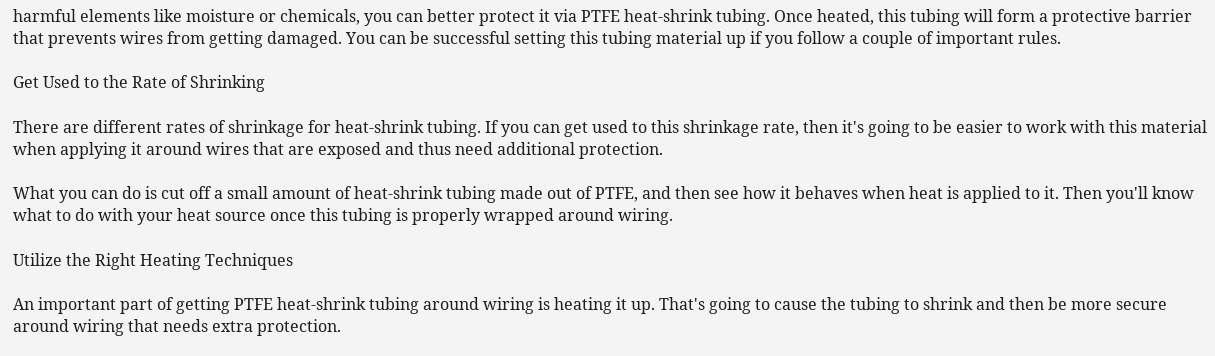harmful elements like moisture or chemicals, you can better protect it via PTFE heat-shrink tubing. Once heated, this tubing will form a protective barrier that prevents wires from getting damaged. You can be successful setting this tubing material up if you follow a couple of important rules.

Get Used to the Rate of Shrinking

There are different rates of shrinkage for heat-shrink tubing. If you can get used to this shrinkage rate, then it's going to be easier to work with this material when applying it around wires that are exposed and thus need additional protection.

What you can do is cut off a small amount of heat-shrink tubing made out of PTFE, and then see how it behaves when heat is applied to it. Then you'll know what to do with your heat source once this tubing is properly wrapped around wiring.

Utilize the Right Heating Techniques

An important part of getting PTFE heat-shrink tubing around wiring is heating it up. That's going to cause the tubing to shrink and then be more secure around wiring that needs extra protection.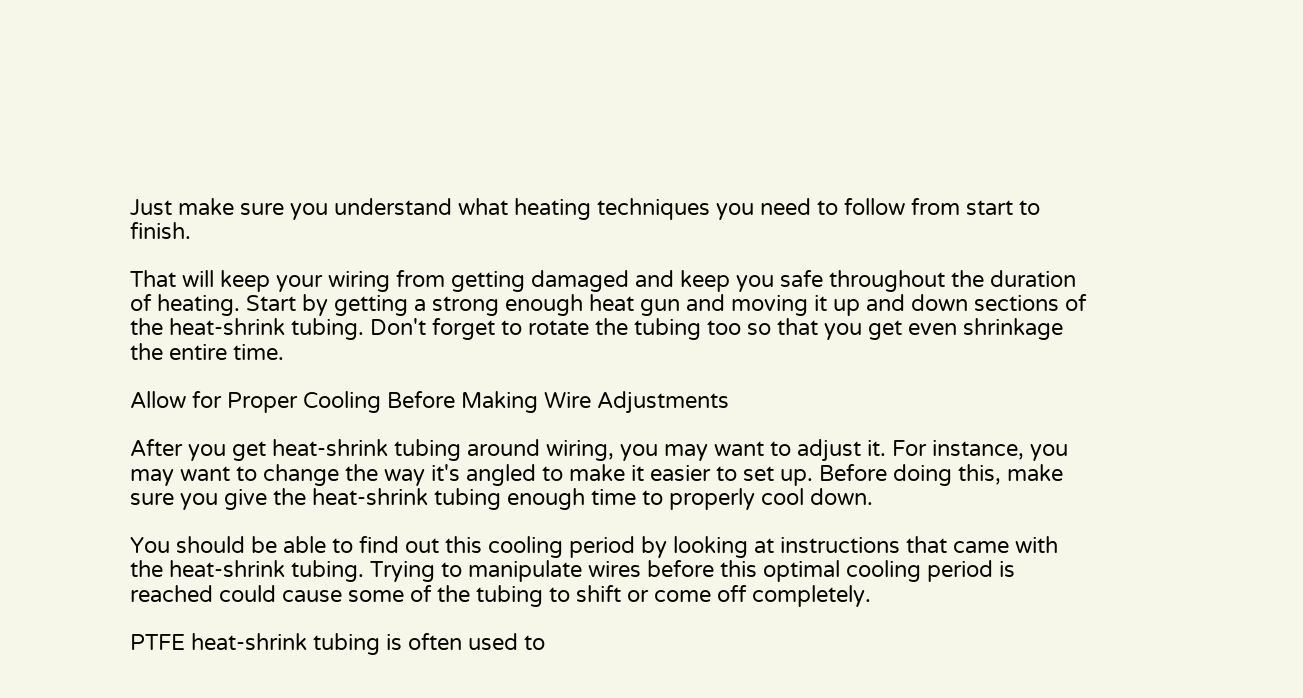Just make sure you understand what heating techniques you need to follow from start to finish.

That will keep your wiring from getting damaged and keep you safe throughout the duration of heating. Start by getting a strong enough heat gun and moving it up and down sections of the heat-shrink tubing. Don't forget to rotate the tubing too so that you get even shrinkage the entire time.

Allow for Proper Cooling Before Making Wire Adjustments

After you get heat-shrink tubing around wiring, you may want to adjust it. For instance, you may want to change the way it's angled to make it easier to set up. Before doing this, make sure you give the heat-shrink tubing enough time to properly cool down.

You should be able to find out this cooling period by looking at instructions that came with the heat-shrink tubing. Trying to manipulate wires before this optimal cooling period is reached could cause some of the tubing to shift or come off completely.

PTFE heat-shrink tubing is often used to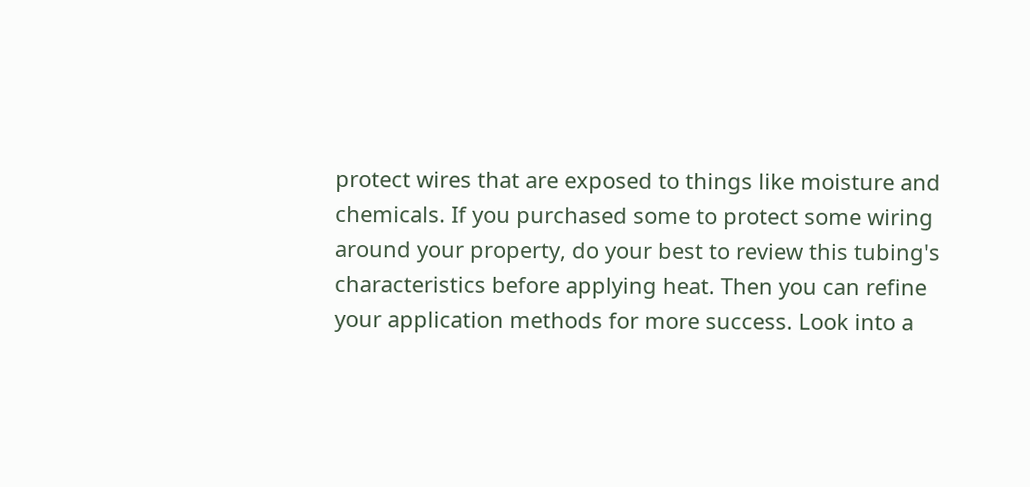protect wires that are exposed to things like moisture and chemicals. If you purchased some to protect some wiring around your property, do your best to review this tubing's characteristics before applying heat. Then you can refine your application methods for more success. Look into a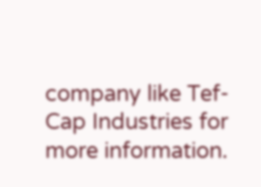company like Tef-Cap Industries for more information.